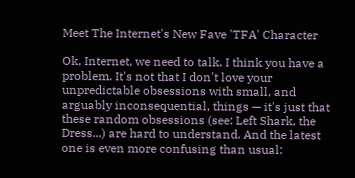Meet The Internet's New Fave 'TFA' Character

Ok, Internet, we need to talk. I think you have a problem. It's not that I don't love your unpredictable obsessions with small, and arguably inconsequential, things — it's just that these random obsessions (see: Left Shark, the Dress...) are hard to understand. And the latest one is even more confusing than usual: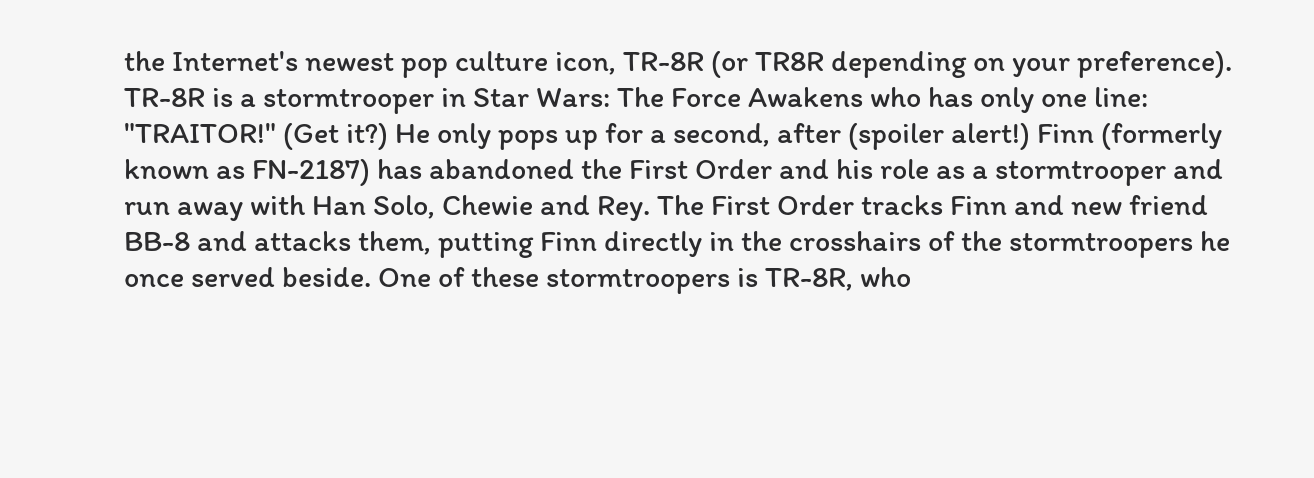the Internet's newest pop culture icon, TR-8R (or TR8R depending on your preference). TR-8R is a stormtrooper in Star Wars: The Force Awakens who has only one line: "TRAITOR!" (Get it?) He only pops up for a second, after (spoiler alert!) Finn (formerly known as FN-2187) has abandoned the First Order and his role as a stormtrooper and run away with Han Solo, Chewie and Rey. The First Order tracks Finn and new friend BB-8 and attacks them, putting Finn directly in the crosshairs of the stormtroopers he once served beside. One of these stormtroopers is TR-8R, who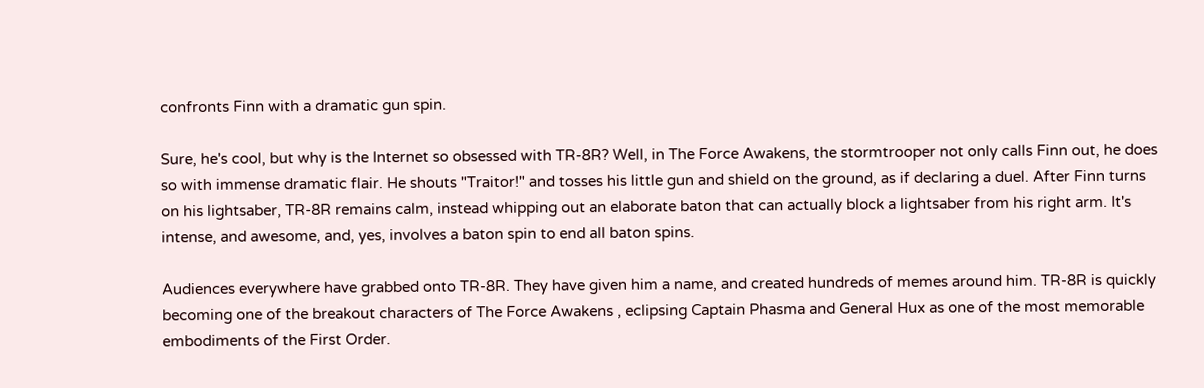confronts Finn with a dramatic gun spin.

Sure, he's cool, but why is the Internet so obsessed with TR-8R? Well, in The Force Awakens, the stormtrooper not only calls Finn out, he does so with immense dramatic flair. He shouts "Traitor!" and tosses his little gun and shield on the ground, as if declaring a duel. After Finn turns on his lightsaber, TR-8R remains calm, instead whipping out an elaborate baton that can actually block a lightsaber from his right arm. It's intense, and awesome, and, yes, involves a baton spin to end all baton spins.

Audiences everywhere have grabbed onto TR-8R. They have given him a name, and created hundreds of memes around him. TR-8R is quickly becoming one of the breakout characters of The Force Awakens , eclipsing Captain Phasma and General Hux as one of the most memorable embodiments of the First Order.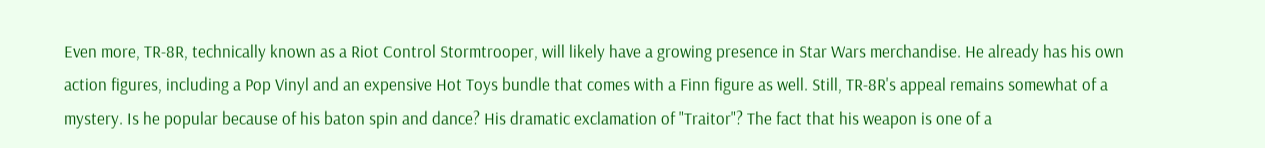Even more, TR-8R, technically known as a Riot Control Stormtrooper, will likely have a growing presence in Star Wars merchandise. He already has his own action figures, including a Pop Vinyl and an expensive Hot Toys bundle that comes with a Finn figure as well. Still, TR-8R's appeal remains somewhat of a mystery. Is he popular because of his baton spin and dance? His dramatic exclamation of "Traitor"? The fact that his weapon is one of a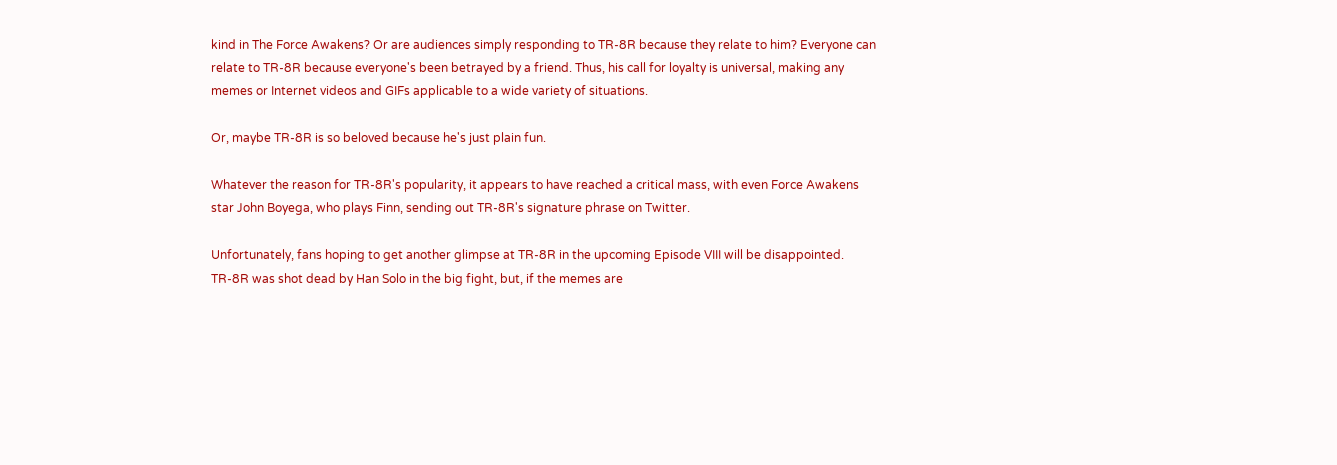kind in The Force Awakens? Or are audiences simply responding to TR-8R because they relate to him? Everyone can relate to TR-8R because everyone's been betrayed by a friend. Thus, his call for loyalty is universal, making any memes or Internet videos and GIFs applicable to a wide variety of situations.

Or, maybe TR-8R is so beloved because he's just plain fun.

Whatever the reason for TR-8R's popularity, it appears to have reached a critical mass, with even Force Awakens star John Boyega, who plays Finn, sending out TR-8R's signature phrase on Twitter.

Unfortunately, fans hoping to get another glimpse at TR-8R in the upcoming Episode VIII will be disappointed. TR-8R was shot dead by Han Solo in the big fight, but, if the memes are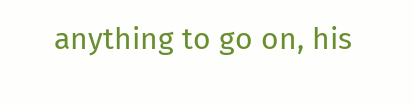anything to go on, his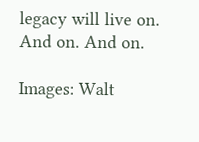legacy will live on. And on. And on.

Images: Walt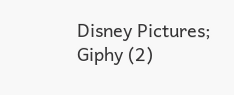Disney Pictures; Giphy (2)